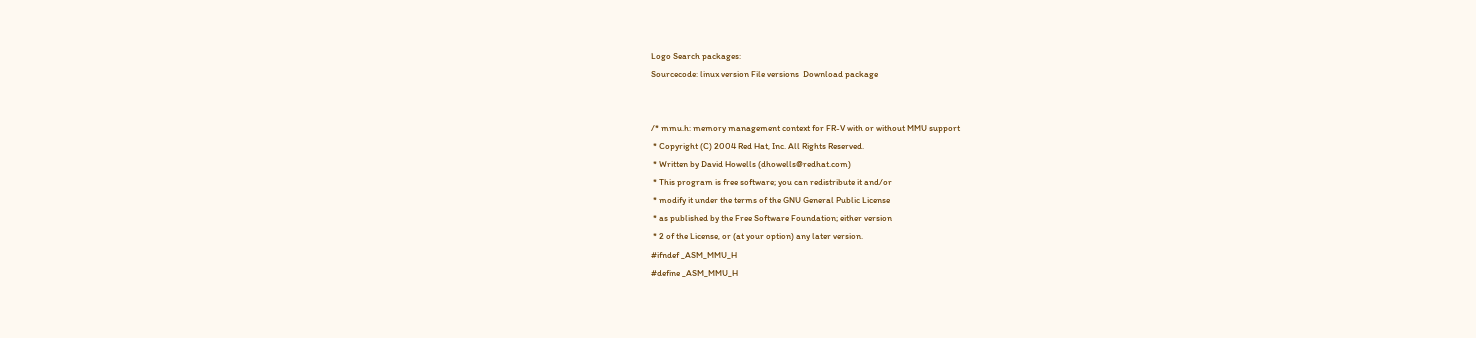Logo Search packages:
Sourcecode: linux version File versions  Download package


/* mmu.h: memory management context for FR-V with or without MMU support
 * Copyright (C) 2004 Red Hat, Inc. All Rights Reserved.
 * Written by David Howells (dhowells@redhat.com)
 * This program is free software; you can redistribute it and/or
 * modify it under the terms of the GNU General Public License
 * as published by the Free Software Foundation; either version
 * 2 of the License, or (at your option) any later version.
#ifndef _ASM_MMU_H
#define _ASM_MMU_H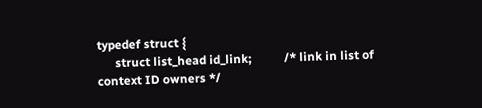typedef struct {
      struct list_head id_link;           /* link in list of context ID owners */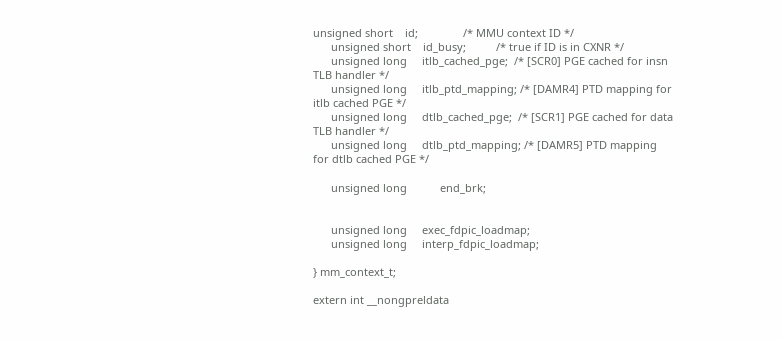unsigned short    id;               /* MMU context ID */
      unsigned short    id_busy;          /* true if ID is in CXNR */
      unsigned long     itlb_cached_pge;  /* [SCR0] PGE cached for insn TLB handler */
      unsigned long     itlb_ptd_mapping; /* [DAMR4] PTD mapping for itlb cached PGE */
      unsigned long     dtlb_cached_pge;  /* [SCR1] PGE cached for data TLB handler */
      unsigned long     dtlb_ptd_mapping; /* [DAMR5] PTD mapping for dtlb cached PGE */

      unsigned long           end_brk;


      unsigned long     exec_fdpic_loadmap;
      unsigned long     interp_fdpic_loadmap;

} mm_context_t;

extern int __nongpreldata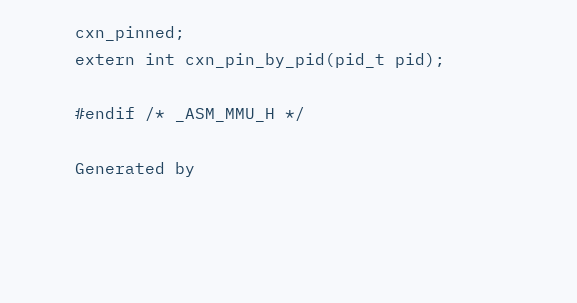cxn_pinned;
extern int cxn_pin_by_pid(pid_t pid);

#endif /* _ASM_MMU_H */

Generated by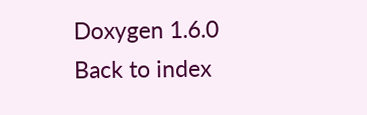Doxygen 1.6.0   Back to index